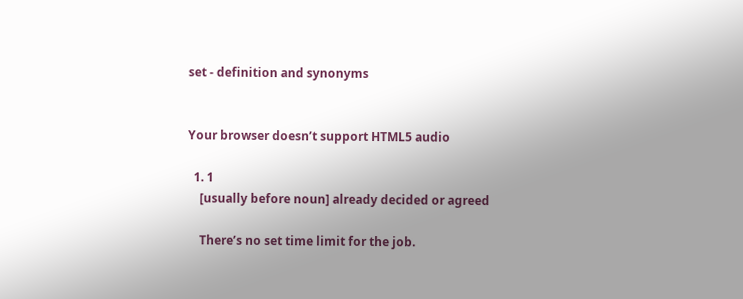set - definition and synonyms


Your browser doesn’t support HTML5 audio

  1. 1
    [usually before noun] already decided or agreed

    There’s no set time limit for the job.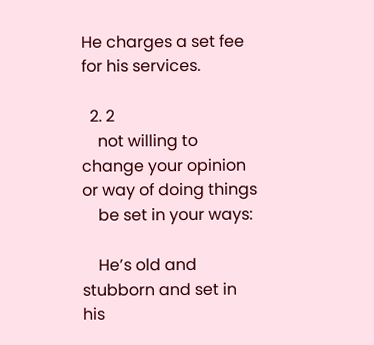He charges a set fee for his services.

  2. 2
    not willing to change your opinion or way of doing things
    be set in your ways:

    He’s old and stubborn and set in his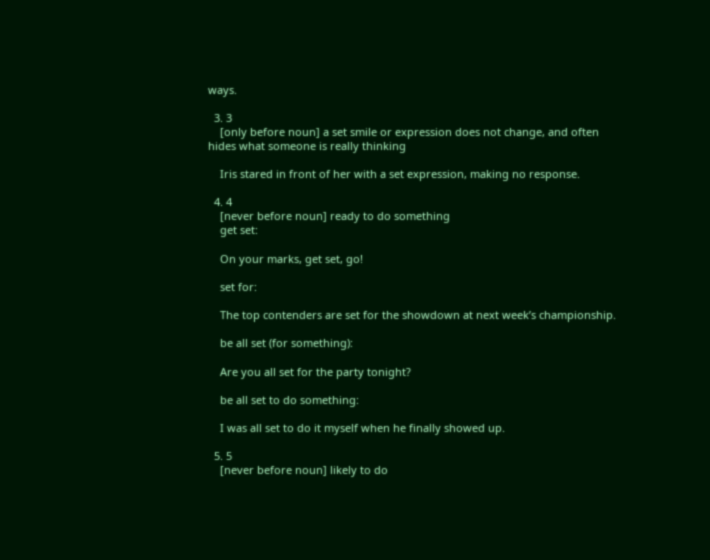ways.

  3. 3
    [only before noun] a set smile or expression does not change, and often hides what someone is really thinking

    Iris stared in front of her with a set expression, making no response.

  4. 4
    [never before noun] ready to do something
    get set:

    On your marks, get set, go!

    set for:

    The top contenders are set for the showdown at next week’s championship.

    be all set (for something):

    Are you all set for the party tonight?

    be all set to do something:

    I was all set to do it myself when he finally showed up.

  5. 5
    [never before noun] likely to do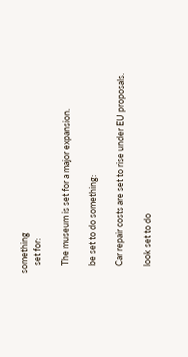something
    set for:

    The museum is set for a major expansion.

    be set to do something:

    Car repair costs are set to rise under EU proposals.

    look set to do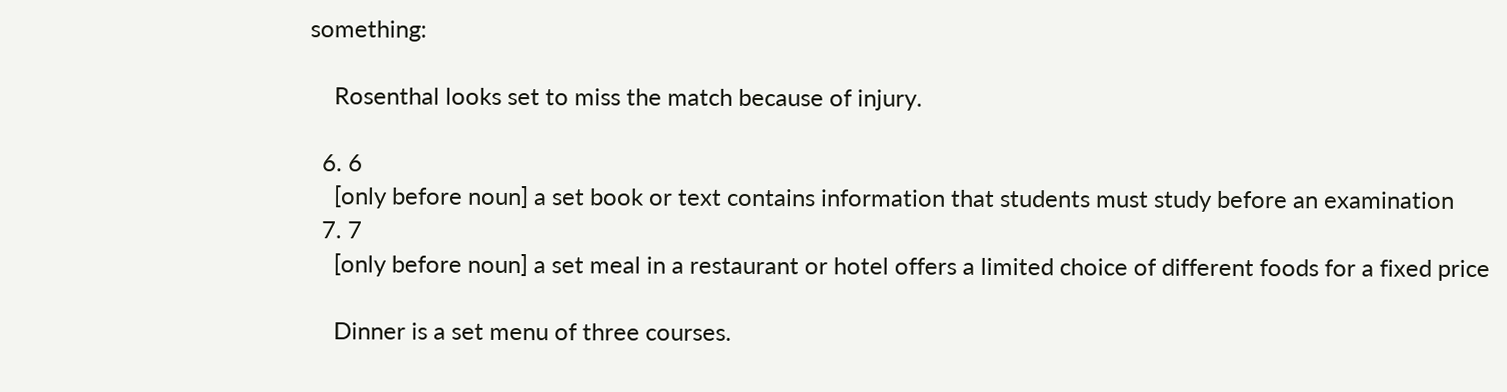something:

    Rosenthal looks set to miss the match because of injury.

  6. 6
    [only before noun] a set book or text contains information that students must study before an examination
  7. 7
    [only before noun] a set meal in a restaurant or hotel offers a limited choice of different foods for a fixed price

    Dinner is a set menu of three courses.